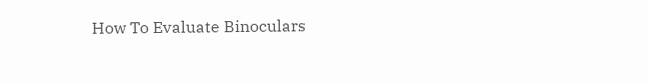How To Evaluate Binoculars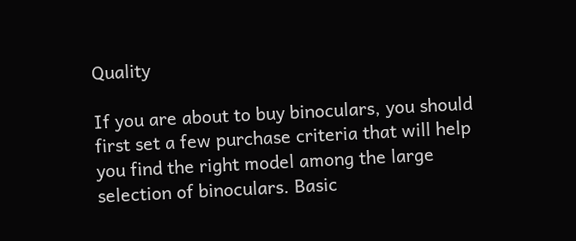Quality

If you are about to buy binoculars, you should first set a few purchase criteria that will help you find the right model among the large selection of binoculars. Basic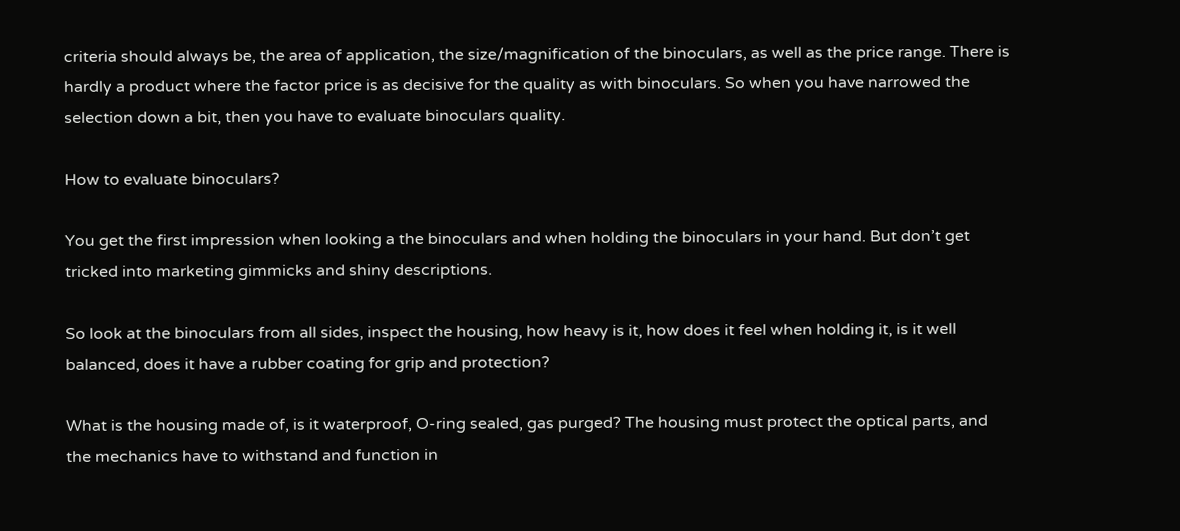criteria should always be, the area of application, the size/magnification of the binoculars, as well as the price range. There is hardly a product where the factor price is as decisive for the quality as with binoculars. So when you have narrowed the selection down a bit, then you have to evaluate binoculars quality.

How to evaluate binoculars?

You get the first impression when looking a the binoculars and when holding the binoculars in your hand. But don’t get tricked into marketing gimmicks and shiny descriptions.

So look at the binoculars from all sides, inspect the housing, how heavy is it, how does it feel when holding it, is it well balanced, does it have a rubber coating for grip and protection?

What is the housing made of, is it waterproof, O-ring sealed, gas purged? The housing must protect the optical parts, and the mechanics have to withstand and function in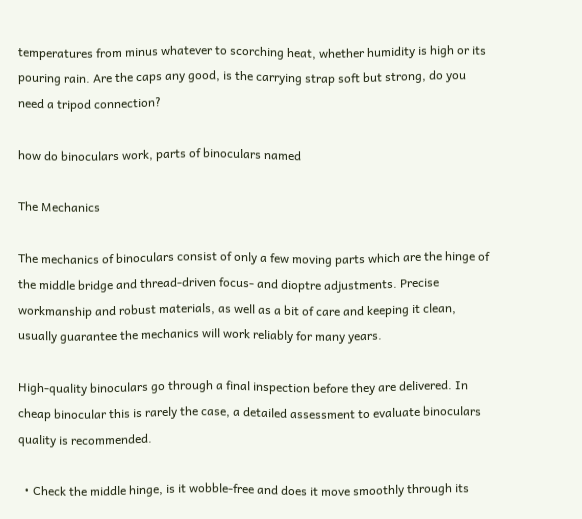temperatures from minus whatever to scorching heat, whether humidity is high or its pouring rain. Are the caps any good, is the carrying strap soft but strong, do you need a tripod connection?

how do binoculars work, parts of binoculars named

The Mechanics

The mechanics of binoculars consist of only a few moving parts which are the hinge of the middle bridge and thread-driven focus- and dioptre adjustments. Precise workmanship and robust materials, as well as a bit of care and keeping it clean, usually guarantee the mechanics will work reliably for many years.

High-quality binoculars go through a final inspection before they are delivered. In cheap binocular this is rarely the case, a detailed assessment to evaluate binoculars quality is recommended.

  • Check the middle hinge, is it wobble-free and does it move smoothly through its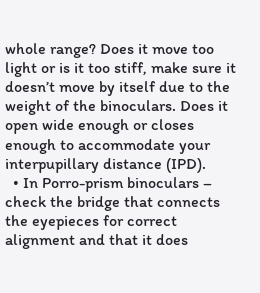whole range? Does it move too light or is it too stiff, make sure it doesn’t move by itself due to the weight of the binoculars. Does it open wide enough or closes enough to accommodate your interpupillary distance (IPD).
  • In Porro-prism binoculars – check the bridge that connects the eyepieces for correct alignment and that it does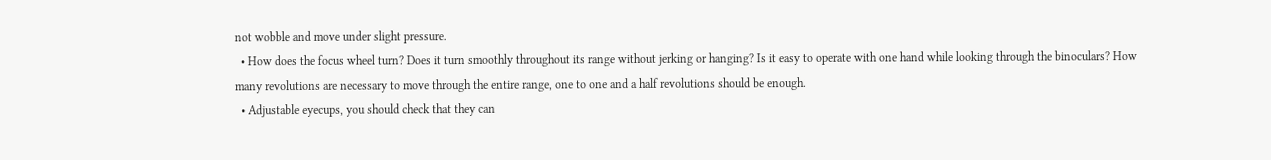not wobble and move under slight pressure.
  • How does the focus wheel turn? Does it turn smoothly throughout its range without jerking or hanging? Is it easy to operate with one hand while looking through the binoculars? How many revolutions are necessary to move through the entire range, one to one and a half revolutions should be enough.
  • Adjustable eyecups, you should check that they can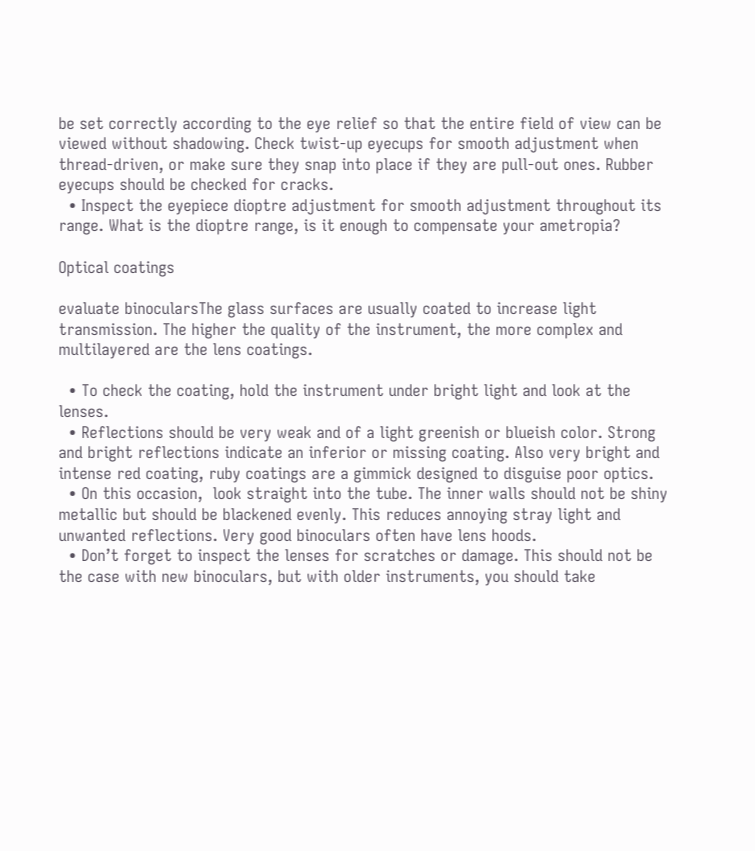be set correctly according to the eye relief so that the entire field of view can be viewed without shadowing. Check twist-up eyecups for smooth adjustment when thread-driven, or make sure they snap into place if they are pull-out ones. Rubber eyecups should be checked for cracks.
  • Inspect the eyepiece dioptre adjustment for smooth adjustment throughout its range. What is the dioptre range, is it enough to compensate your ametropia?

Optical coatings

evaluate binocularsThe glass surfaces are usually coated to increase light transmission. The higher the quality of the instrument, the more complex and multilayered are the lens coatings.

  • To check the coating, hold the instrument under bright light and look at the lenses.
  • Reflections should be very weak and of a light greenish or blueish color. Strong and bright reflections indicate an inferior or missing coating. Also very bright and intense red coating, ruby coatings are a gimmick designed to disguise poor optics.
  • On this occasion,  look straight into the tube. The inner walls should not be shiny metallic but should be blackened evenly. This reduces annoying stray light and unwanted reflections. Very good binoculars often have lens hoods.
  • Don’t forget to inspect the lenses for scratches or damage. This should not be the case with new binoculars, but with older instruments, you should take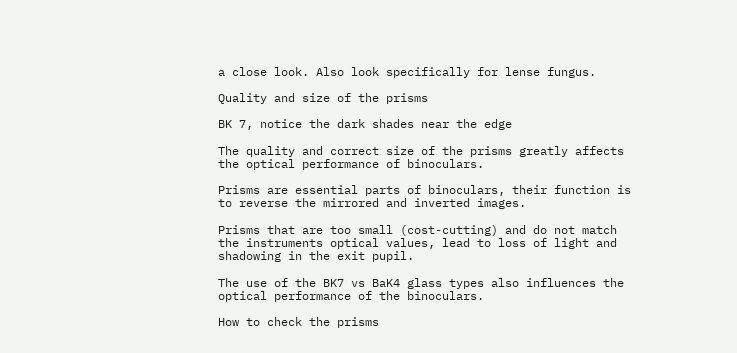a close look. Also look specifically for lense fungus.

Quality and size of the prisms

BK 7, notice the dark shades near the edge

The quality and correct size of the prisms greatly affects the optical performance of binoculars.

Prisms are essential parts of binoculars, their function is to reverse the mirrored and inverted images.

Prisms that are too small (cost-cutting) and do not match the instruments optical values, lead to loss of light and shadowing in the exit pupil.

The use of the BK7 vs BaK4 glass types also influences the optical performance of the binoculars.

How to check the prisms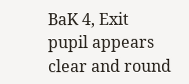BaK 4, Exit pupil appears clear and round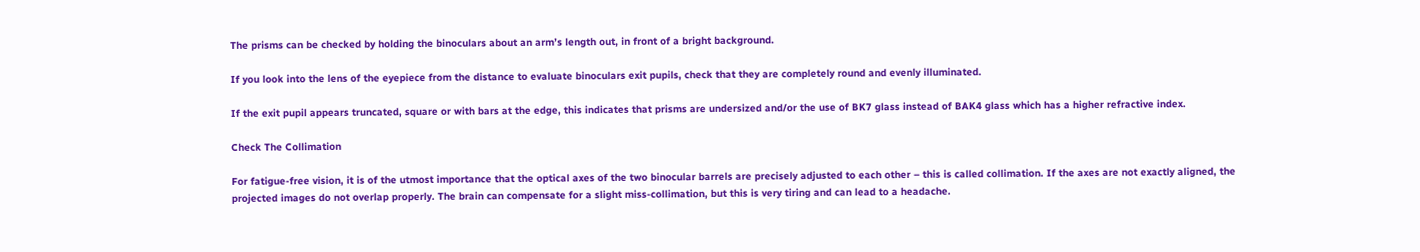The prisms can be checked by holding the binoculars about an arm’s length out, in front of a bright background.

If you look into the lens of the eyepiece from the distance to evaluate binoculars exit pupils, check that they are completely round and evenly illuminated.

If the exit pupil appears truncated, square or with bars at the edge, this indicates that prisms are undersized and/or the use of BK7 glass instead of BAK4 glass which has a higher refractive index.

Check The Collimation

For fatigue-free vision, it is of the utmost importance that the optical axes of the two binocular barrels are precisely adjusted to each other – this is called collimation. If the axes are not exactly aligned, the projected images do not overlap properly. The brain can compensate for a slight miss-collimation, but this is very tiring and can lead to a headache.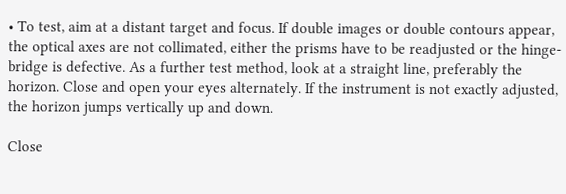• To test, aim at a distant target and focus. If double images or double contours appear, the optical axes are not collimated, either the prisms have to be readjusted or the hinge-bridge is defective. As a further test method, look at a straight line, preferably the horizon. Close and open your eyes alternately. If the instrument is not exactly adjusted, the horizon jumps vertically up and down.

Close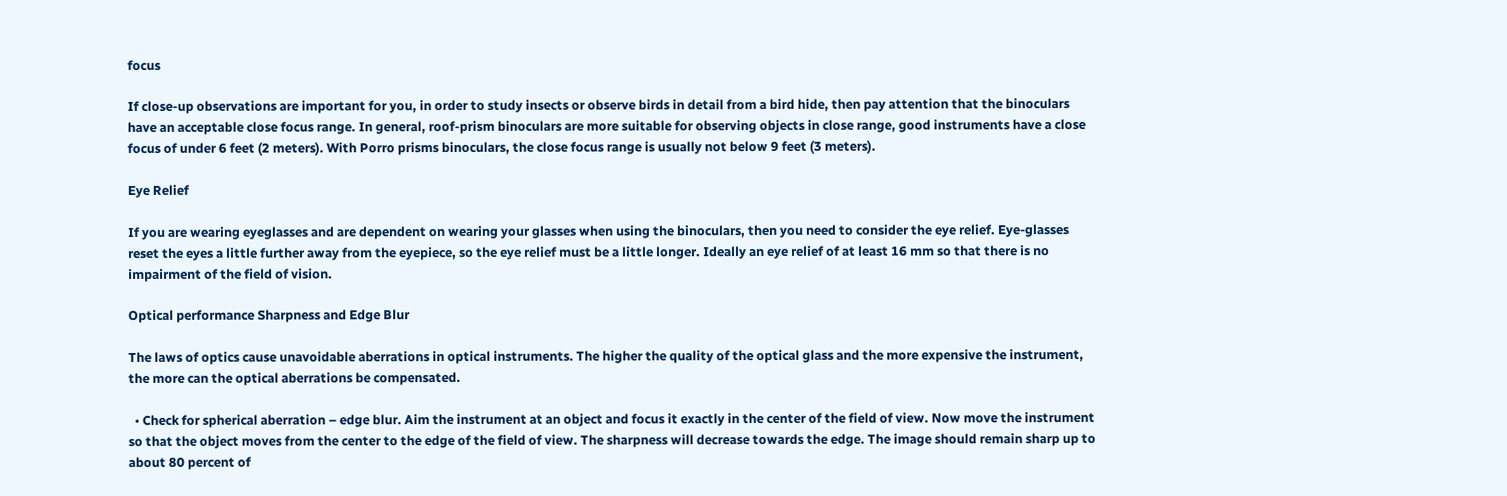focus

If close-up observations are important for you, in order to study insects or observe birds in detail from a bird hide, then pay attention that the binoculars have an acceptable close focus range. In general, roof-prism binoculars are more suitable for observing objects in close range, good instruments have a close focus of under 6 feet (2 meters). With Porro prisms binoculars, the close focus range is usually not below 9 feet (3 meters).

Eye Relief

If you are wearing eyeglasses and are dependent on wearing your glasses when using the binoculars, then you need to consider the eye relief. Eye-glasses reset the eyes a little further away from the eyepiece, so the eye relief must be a little longer. Ideally an eye relief of at least 16 mm so that there is no impairment of the field of vision.

Optical performance Sharpness and Edge Blur

The laws of optics cause unavoidable aberrations in optical instruments. The higher the quality of the optical glass and the more expensive the instrument, the more can the optical aberrations be compensated.

  • Check for spherical aberration – edge blur. Aim the instrument at an object and focus it exactly in the center of the field of view. Now move the instrument so that the object moves from the center to the edge of the field of view. The sharpness will decrease towards the edge. The image should remain sharp up to about 80 percent of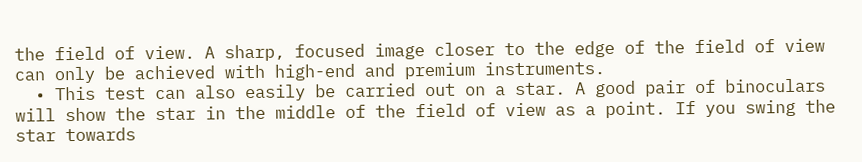the field of view. A sharp, focused image closer to the edge of the field of view can only be achieved with high-end and premium instruments.
  • This test can also easily be carried out on a star. A good pair of binoculars will show the star in the middle of the field of view as a point. If you swing the star towards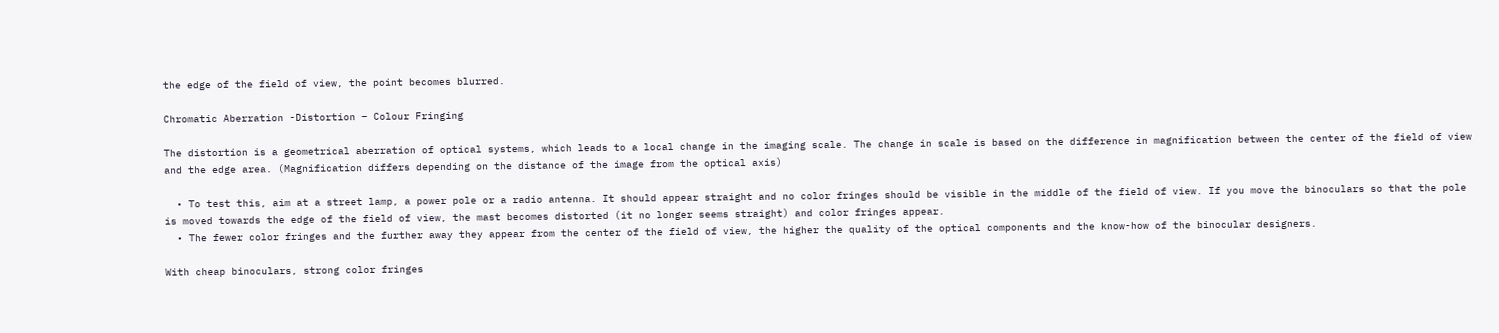the edge of the field of view, the point becomes blurred.

Chromatic Aberration -Distortion – Colour Fringing

The distortion is a geometrical aberration of optical systems, which leads to a local change in the imaging scale. The change in scale is based on the difference in magnification between the center of the field of view and the edge area. (Magnification differs depending on the distance of the image from the optical axis)

  • To test this, aim at a street lamp, a power pole or a radio antenna. It should appear straight and no color fringes should be visible in the middle of the field of view. If you move the binoculars so that the pole is moved towards the edge of the field of view, the mast becomes distorted (it no longer seems straight) and color fringes appear.
  • The fewer color fringes and the further away they appear from the center of the field of view, the higher the quality of the optical components and the know-how of the binocular designers.

With cheap binoculars, strong color fringes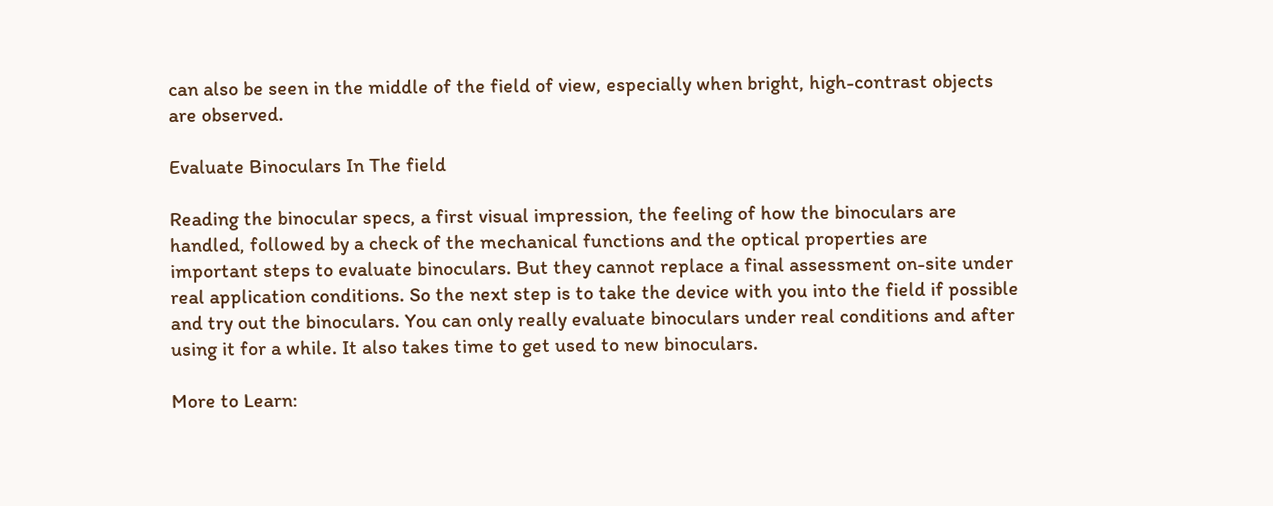can also be seen in the middle of the field of view, especially when bright, high-contrast objects are observed.

Evaluate Binoculars In The field

Reading the binocular specs, a first visual impression, the feeling of how the binoculars are handled, followed by a check of the mechanical functions and the optical properties are important steps to evaluate binoculars. But they cannot replace a final assessment on-site under real application conditions. So the next step is to take the device with you into the field if possible and try out the binoculars. You can only really evaluate binoculars under real conditions and after using it for a while. It also takes time to get used to new binoculars.

More to Learn: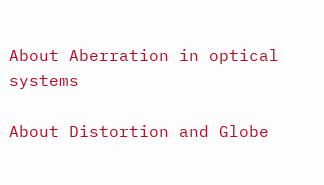About Aberration in optical systems

About Distortion and Globe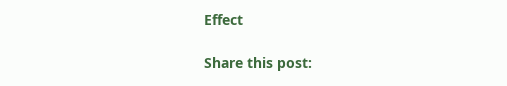Effect

Share this post: